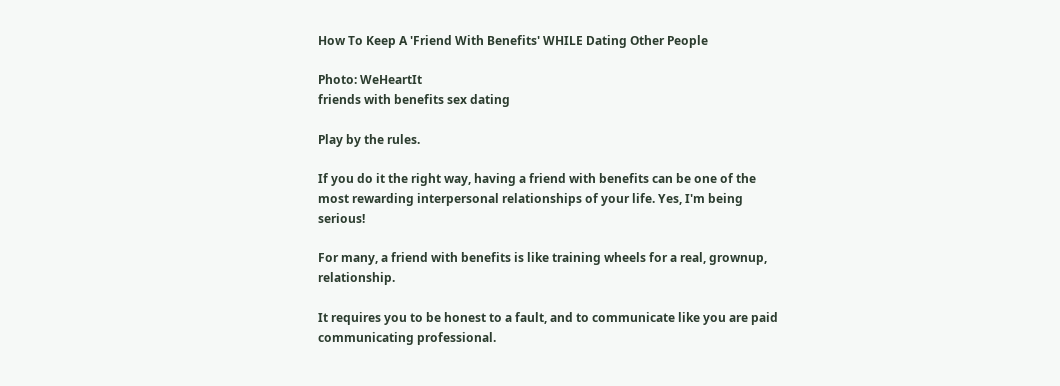How To Keep A 'Friend With Benefits' WHILE Dating Other People

Photo: WeHeartIt
friends with benefits sex dating

Play by the rules.

If you do it the right way, having a friend with benefits can be one of the most rewarding interpersonal relationships of your life. Yes, I'm being serious!

For many, a friend with benefits is like training wheels for a real, grownup, relationship.

It requires you to be honest to a fault, and to communicate like you are paid communicating professional.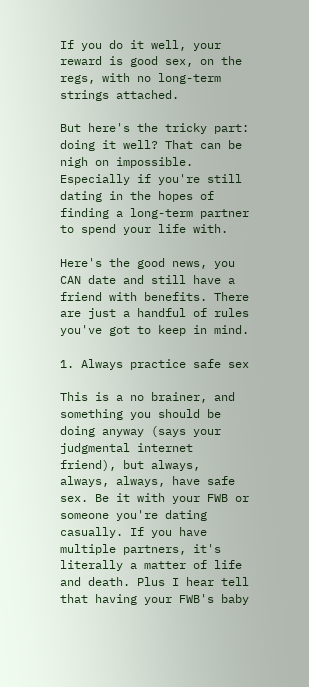If you do it well, your reward is good sex, on the regs, with no long-term strings attached.

But here's the tricky part: doing it well? That can be nigh on impossible. Especially if you're still dating in the hopes of finding a long-term partner to spend your life with.

Here's the good news, you CAN date and still have a friend with benefits. There are just a handful of rules you've got to keep in mind.

1. Always practice safe sex

This is a no brainer, and something you should be doing anyway (says your judgmental internet friend), but always, always, always, have safe sex. Be it with your FWB or someone you're dating casually. If you have multiple partners, it's literally a matter of life and death. Plus I hear tell that having your FWB's baby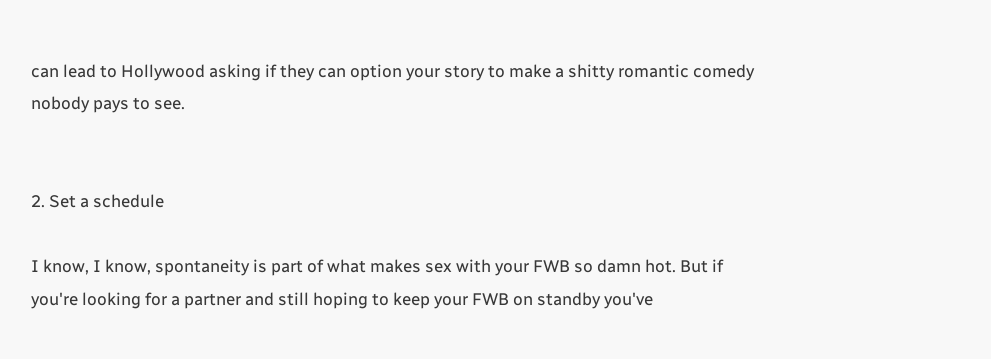can lead to Hollywood asking if they can option your story to make a shitty romantic comedy nobody pays to see.


2. Set a schedule

I know, I know, spontaneity is part of what makes sex with your FWB so damn hot. But if you're looking for a partner and still hoping to keep your FWB on standby you've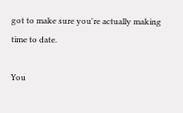got to make sure you're actually making time to date.

You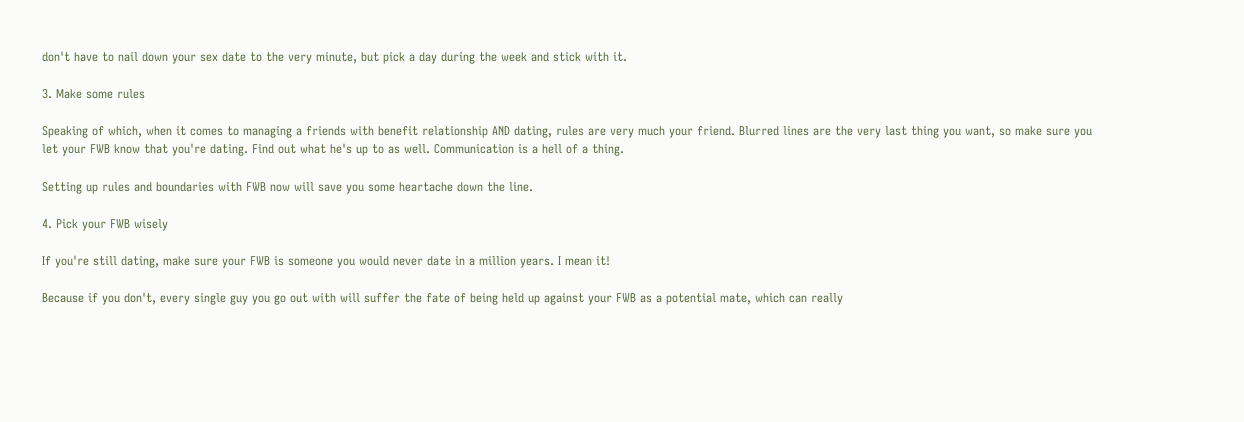don't have to nail down your sex date to the very minute, but pick a day during the week and stick with it.

3. Make some rules

Speaking of which, when it comes to managing a friends with benefit relationship AND dating, rules are very much your friend. Blurred lines are the very last thing you want, so make sure you let your FWB know that you're dating. Find out what he's up to as well. Communication is a hell of a thing.

Setting up rules and boundaries with FWB now will save you some heartache down the line.

4. Pick your FWB wisely

If you're still dating, make sure your FWB is someone you would never date in a million years. I mean it!

Because if you don't, every single guy you go out with will suffer the fate of being held up against your FWB as a potential mate, which can really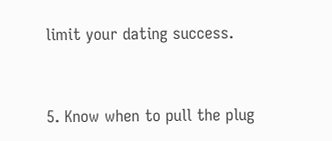limit your dating success.


5. Know when to pull the plug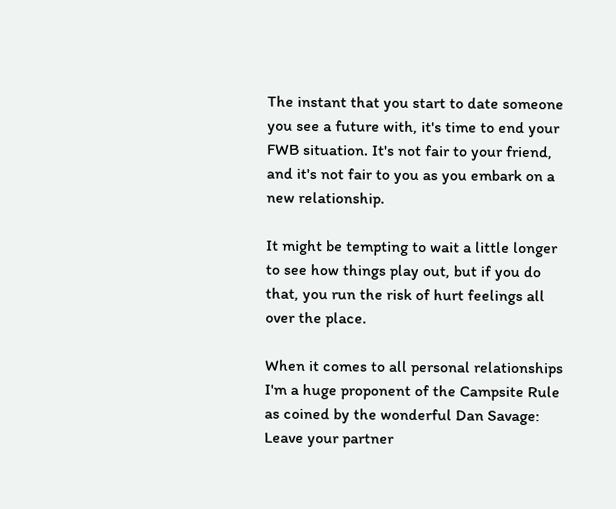The instant that you start to date someone you see a future with, it's time to end your FWB situation. It's not fair to your friend, and it's not fair to you as you embark on a new relationship.

It might be tempting to wait a little longer to see how things play out, but if you do that, you run the risk of hurt feelings all over the place.

When it comes to all personal relationships I'm a huge proponent of the Campsite Rule as coined by the wonderful Dan Savage: Leave your partner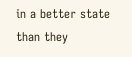in a better state than they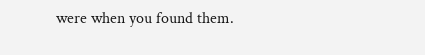were when you found them.